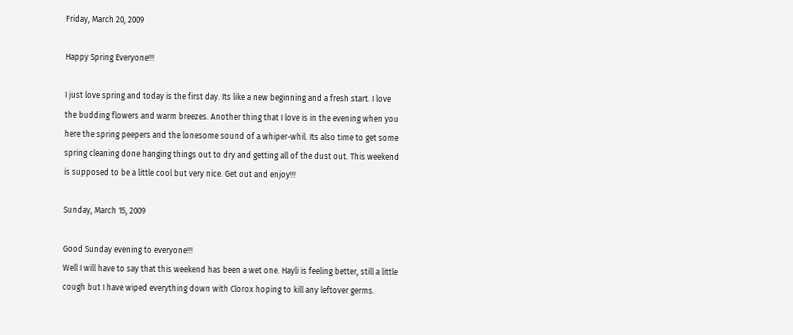Friday, March 20, 2009

Happy Spring Everyone!!!

I just love spring and today is the first day. Its like a new beginning and a fresh start. I love the budding flowers and warm breezes. Another thing that I love is in the evening when you here the spring peepers and the lonesome sound of a whiper-whil. Its also time to get some spring cleaning done hanging things out to dry and getting all of the dust out. This weekend is supposed to be a little cool but very nice. Get out and enjoy!!!

Sunday, March 15, 2009

Good Sunday evening to everyone!!!
Well I will have to say that this weekend has been a wet one. Hayli is feeling better, still a little cough but I have wiped everything down with Clorox hoping to kill any leftover germs.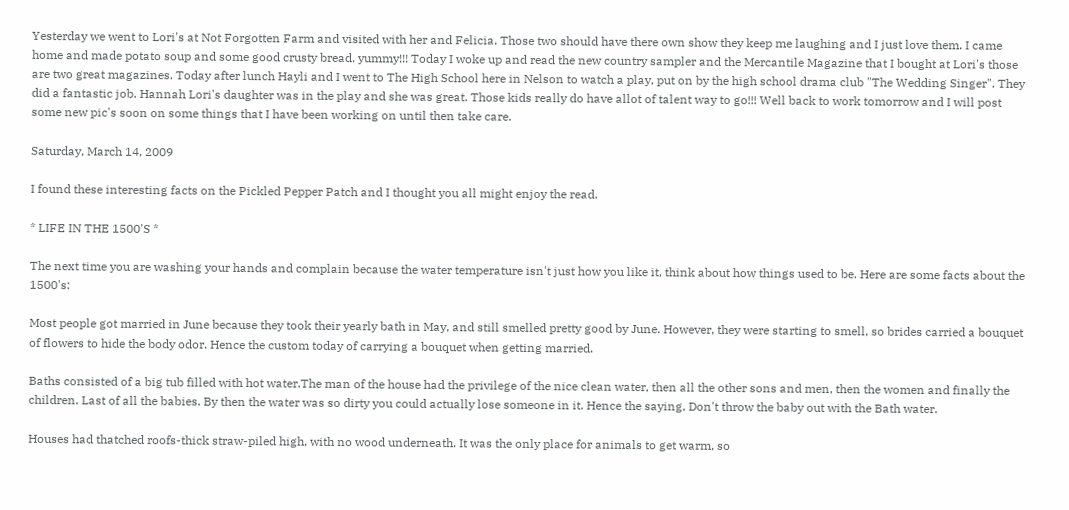Yesterday we went to Lori's at Not Forgotten Farm and visited with her and Felicia. Those two should have there own show they keep me laughing and I just love them. I came home and made potato soup and some good crusty bread. yummy!!! Today I woke up and read the new country sampler and the Mercantile Magazine that I bought at Lori's those are two great magazines. Today after lunch Hayli and I went to The High School here in Nelson to watch a play, put on by the high school drama club "The Wedding Singer". They did a fantastic job. Hannah Lori's daughter was in the play and she was great. Those kids really do have allot of talent way to go!!! Well back to work tomorrow and I will post some new pic's soon on some things that I have been working on until then take care.

Saturday, March 14, 2009

I found these interesting facts on the Pickled Pepper Patch and I thought you all might enjoy the read.

* LIFE IN THE 1500'S *

The next time you are washing your hands and complain because the water temperature isn't just how you like it, think about how things used to be. Here are some facts about the 1500's:

Most people got married in June because they took their yearly bath in May, and still smelled pretty good by June. However, they were starting to smell, so brides carried a bouquet of flowers to hide the body odor. Hence the custom today of carrying a bouquet when getting married.

Baths consisted of a big tub filled with hot water.The man of the house had the privilege of the nice clean water, then all the other sons and men, then the women and finally the children. Last of all the babies. By then the water was so dirty you could actually lose someone in it. Hence the saying, Don't throw the baby out with the Bath water.

Houses had thatched roofs-thick straw-piled high, with no wood underneath. It was the only place for animals to get warm, so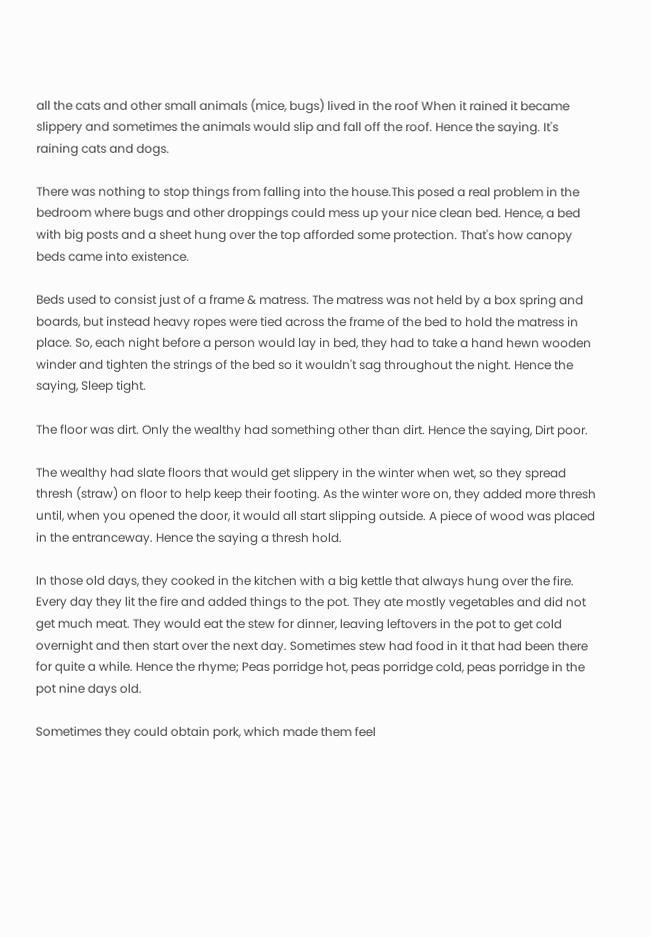all the cats and other small animals (mice, bugs) lived in the roof When it rained it became slippery and sometimes the animals would slip and fall off the roof. Hence the saying. It's raining cats and dogs.

There was nothing to stop things from falling into the house.This posed a real problem in the bedroom where bugs and other droppings could mess up your nice clean bed. Hence, a bed with big posts and a sheet hung over the top afforded some protection. That's how canopy beds came into existence.

Beds used to consist just of a frame & matress. The matress was not held by a box spring and boards, but instead heavy ropes were tied across the frame of the bed to hold the matress in place. So, each night before a person would lay in bed, they had to take a hand hewn wooden winder and tighten the strings of the bed so it wouldn't sag throughout the night. Hence the saying, Sleep tight.

The floor was dirt. Only the wealthy had something other than dirt. Hence the saying, Dirt poor.

The wealthy had slate floors that would get slippery in the winter when wet, so they spread thresh (straw) on floor to help keep their footing. As the winter wore on, they added more thresh until, when you opened the door, it would all start slipping outside. A piece of wood was placed in the entranceway. Hence the saying a thresh hold.

In those old days, they cooked in the kitchen with a big kettle that always hung over the fire. Every day they lit the fire and added things to the pot. They ate mostly vegetables and did not get much meat. They would eat the stew for dinner, leaving leftovers in the pot to get cold overnight and then start over the next day. Sometimes stew had food in it that had been there for quite a while. Hence the rhyme; Peas porridge hot, peas porridge cold, peas porridge in the pot nine days old.

Sometimes they could obtain pork, which made them feel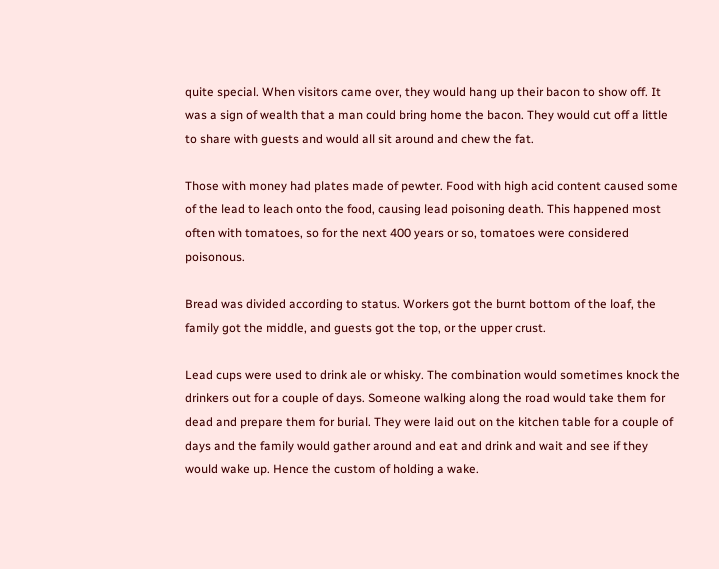quite special. When visitors came over, they would hang up their bacon to show off. It was a sign of wealth that a man could bring home the bacon. They would cut off a little to share with guests and would all sit around and chew the fat.

Those with money had plates made of pewter. Food with high acid content caused some of the lead to leach onto the food, causing lead poisoning death. This happened most often with tomatoes, so for the next 400 years or so, tomatoes were considered poisonous.

Bread was divided according to status. Workers got the burnt bottom of the loaf, the family got the middle, and guests got the top, or the upper crust.

Lead cups were used to drink ale or whisky. The combination would sometimes knock the drinkers out for a couple of days. Someone walking along the road would take them for dead and prepare them for burial. They were laid out on the kitchen table for a couple of days and the family would gather around and eat and drink and wait and see if they would wake up. Hence the custom of holding a wake.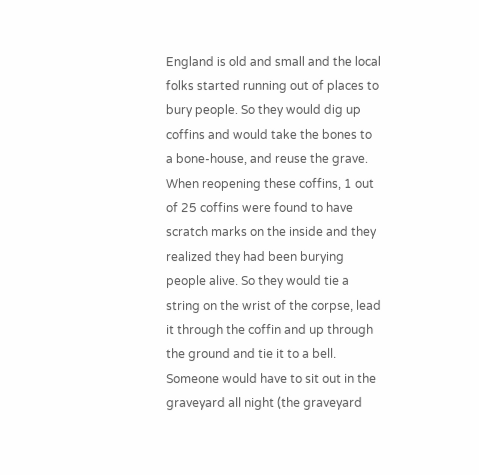England is old and small and the local folks started running out of places to bury people. So they would dig up coffins and would take the bones to a bone-house, and reuse the grave. When reopening these coffins, 1 out of 25 coffins were found to have scratch marks on the inside and they realized they had been burying people alive. So they would tie a string on the wrist of the corpse, lead it through the coffin and up through the ground and tie it to a bell. Someone would have to sit out in the graveyard all night (the graveyard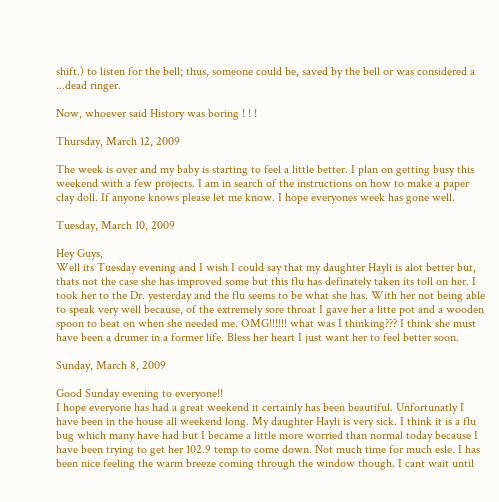shift.) to listen for the bell; thus, someone could be, saved by the bell or was considered a ...dead ringer.

Now, whoever said History was boring ! ! !

Thursday, March 12, 2009

The week is over and my baby is starting to feel a little better. I plan on getting busy this weekend with a few projects. I am in search of the instructions on how to make a paper clay doll. If anyone knows please let me know. I hope everyones week has gone well.

Tuesday, March 10, 2009

Hey Guys,
Well its Tuesday evening and I wish I could say that my daughter Hayli is alot better but, thats not the case she has improved some but this flu has definately taken its toll on her. I took her to the Dr. yesterday and the flu seems to be what she has. With her not being able to speak very well because, of the extremely sore throat I gave her a litte pot and a wooden spoon to beat on when she needed me. OMG!!!!!! what was I thinking??? I think she must have been a drumer in a former life. Bless her heart I just want her to feel better soon.

Sunday, March 8, 2009

Good Sunday evening to everyone!!
I hope everyone has had a great weekend it certainly has been beautiful. Unfortunatly I have been in the house all weekend long. My daughter Hayli is very sick. I think it is a flu bug which many have had but I became a little more worried than normal today because I have been trying to get her 102.9 temp to come down. Not much time for much esle. I has been nice feeling the warm breeze coming through the window though. I cant wait until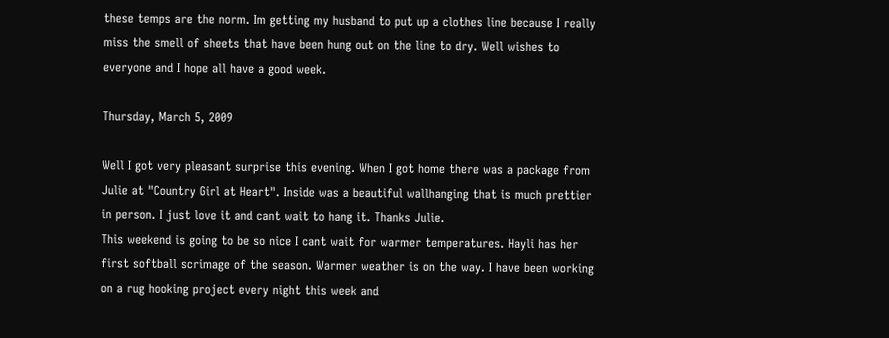these temps are the norm. Im getting my husband to put up a clothes line because I really miss the smell of sheets that have been hung out on the line to dry. Well wishes to everyone and I hope all have a good week.

Thursday, March 5, 2009

Well I got very pleasant surprise this evening. When I got home there was a package from Julie at "Country Girl at Heart". Inside was a beautiful wallhanging that is much prettier in person. I just love it and cant wait to hang it. Thanks Julie.
This weekend is going to be so nice I cant wait for warmer temperatures. Hayli has her first softball scrimage of the season. Warmer weather is on the way. I have been working on a rug hooking project every night this week and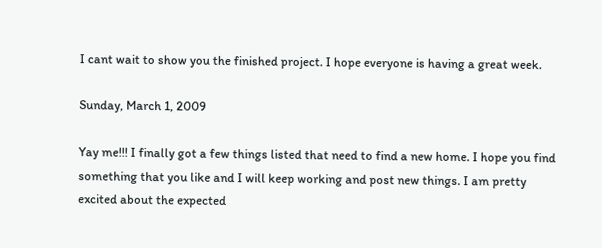I cant wait to show you the finished project. I hope everyone is having a great week.

Sunday, March 1, 2009

Yay me!!! I finally got a few things listed that need to find a new home. I hope you find something that you like and I will keep working and post new things. I am pretty excited about the expected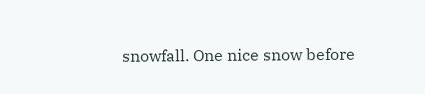snowfall. One nice snow before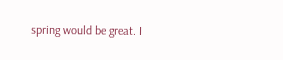spring would be great. I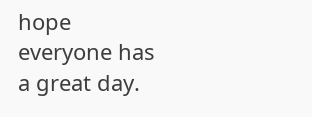hope everyone has a great day.